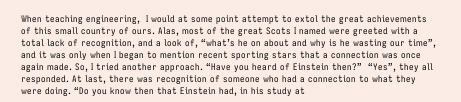When teaching engineering,  I would at some point attempt to extol the great achievements of this small country of ours. Alas, most of the great Scots I named were greeted with a total lack of recognition, and a look of, “what’s he on about and why is he wasting our time”, and it was only when I began to mention recent sporting stars that a connection was once again made. So, I tried another approach. “Have you heard of Einstein then?”  “Yes”, they all responded. At last, there was recognition of someone who had a connection to what they were doing. “Do you know then that Einstein had, in his study at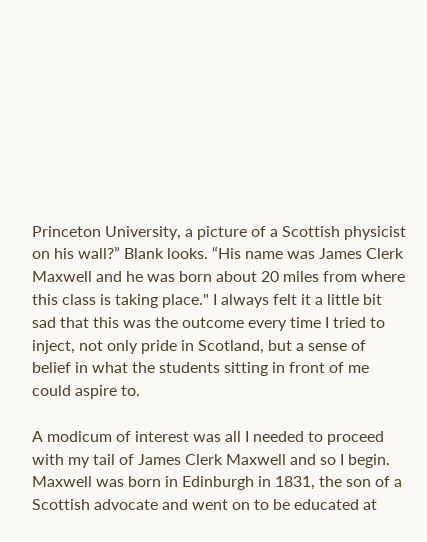Princeton University, a picture of a Scottish physicist on his wall?” Blank looks. “His name was James Clerk Maxwell and he was born about 20 miles from where this class is taking place." I always felt it a little bit sad that this was the outcome every time I tried to inject, not only pride in Scotland, but a sense of belief in what the students sitting in front of me could aspire to.

A modicum of interest was all I needed to proceed with my tail of James Clerk Maxwell and so I begin. Maxwell was born in Edinburgh in 1831, the son of a Scottish advocate and went on to be educated at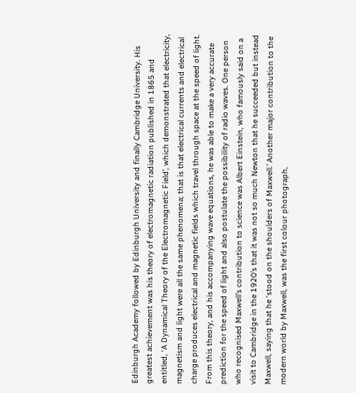Edinburgh Academy followed by Edinburgh University and finally Cambridge University. His greatest achievement was his theory of electromagnetic radiation published in 1865 and entitled, ‘A Dynamical Theory of the Electromagnetic Field’, which demonstrated that electricity, magnetism and light were all the same phenomena; that is that electrical currents and electrical charge produces electrical and magnetic fields which travel through space at the speed of light. From this theory, and his accompanying wave equations, he was able to make a very accurate prediction for the speed of light and also postulate the possibility of radio waves. One person who recognised Maxwell’s contribution to science was Albert Einstein, who famously said on a visit to Cambridge in the 1920’s that it was not so much Newton that he succeeded but instead Maxwell, saying that he ‘stood on the shoulders of Maxwell.’ Another major contribution to the modern world by Maxwell, was the first colour photograph,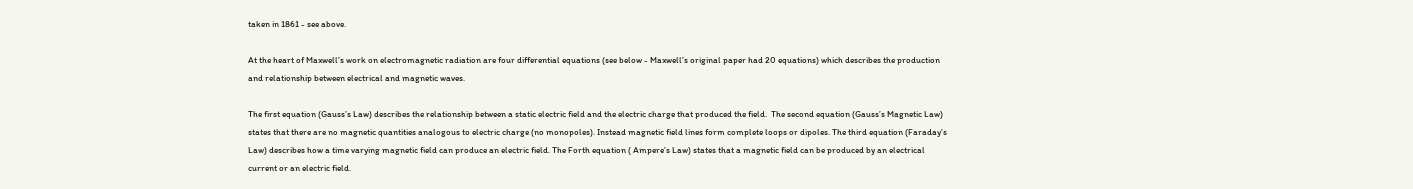taken in 1861 - see above.

At the heart of Maxwell’s work on electromagnetic radiation are four differential equations (see below - Maxwell’s original paper had 20 equations) which describes the production and relationship between electrical and magnetic waves.

The first equation (Gauss’s Law) describes the relationship between a static electric field and the electric charge that produced the field.  The second equation (Gauss’s Magnetic Law) states that there are no magnetic quantities analogous to electric charge (no monopoles). Instead magnetic field lines form complete loops or dipoles. The third equation (Faraday’s Law) describes how a time varying magnetic field can produce an electric field. The Forth equation ( Ampere’s Law) states that a magnetic field can be produced by an electrical current or an electric field.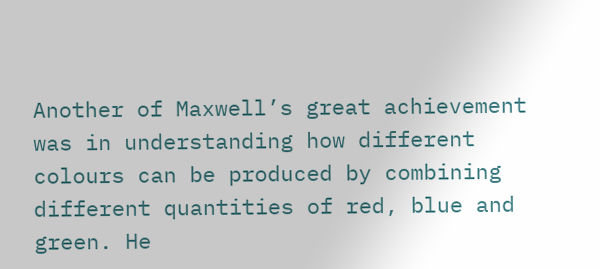Another of Maxwell’s great achievement was in understanding how different colours can be produced by combining different quantities of red, blue and green. He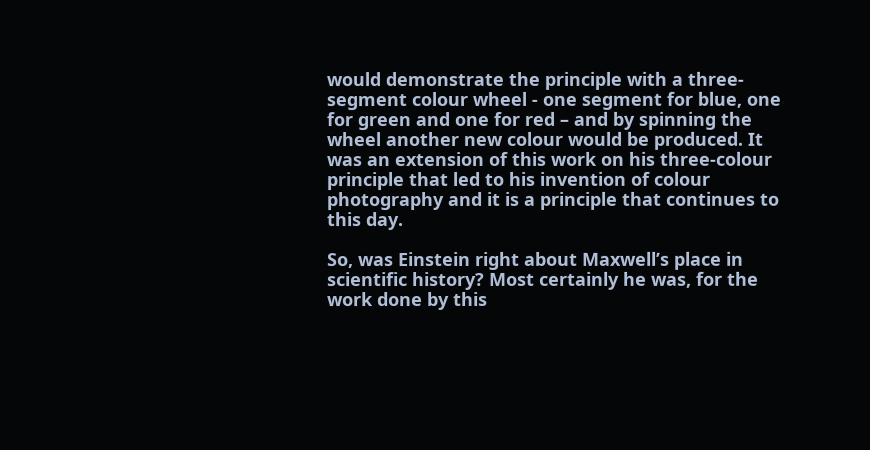would demonstrate the principle with a three-segment colour wheel - one segment for blue, one for green and one for red – and by spinning the wheel another new colour would be produced. It was an extension of this work on his three-colour principle that led to his invention of colour photography and it is a principle that continues to this day.

So, was Einstein right about Maxwell’s place in scientific history? Most certainly he was, for the work done by this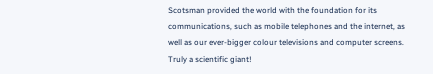Scotsman provided the world with the foundation for its communications, such as mobile telephones and the internet, as well as our ever-bigger colour televisions and computer screens. Truly a scientific giant!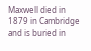Maxwell died in 1879 in Cambridge and is buried in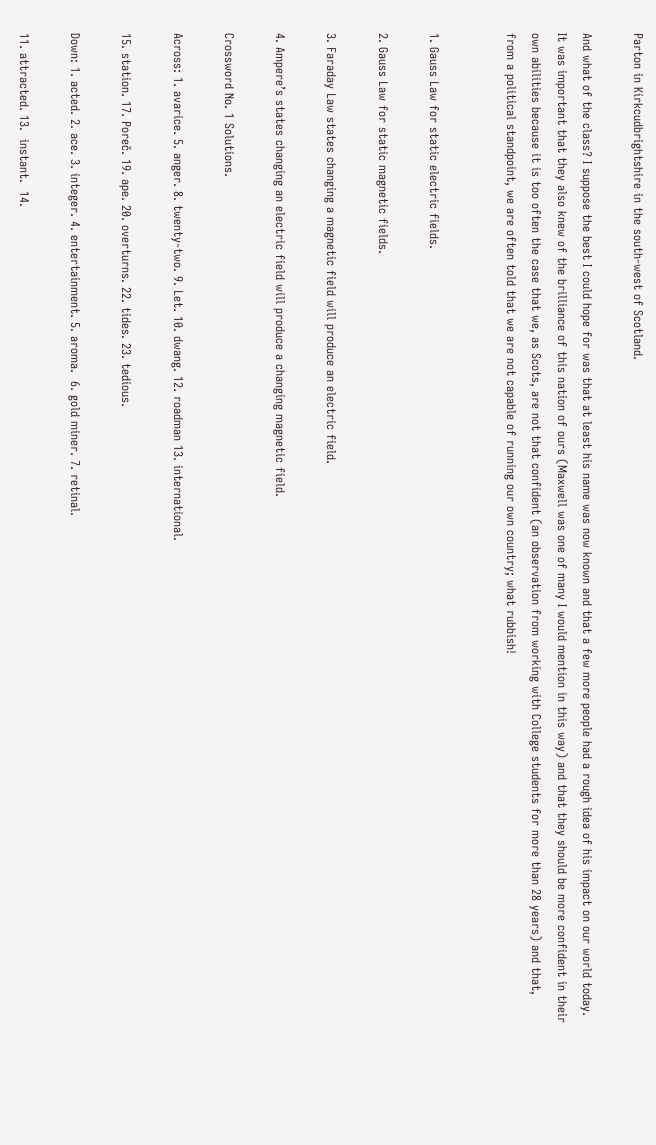Parton in Kirkcudbrightshire in the south-west of Scotland.

And what of the class? I suppose the best I could hope for was that at least his name was now known and that a few more people had a rough idea of his impact on our world today. It was important that they also knew of the brilliance of this nation of ours (Maxwell was one of many I would mention in this way) and that they should be more confident in their own abilities because it is too often the case that we, as Scots, are not that confident (an observation from working with College students for more than 28 years) and that, from a political standpoint, we are often told that we are not capable of running our own country; what rubbish!


1. Gauss Law for static electric fields.

2. Gauss Law for static magnetic fields.

3. Faraday Law states changing a magnetic field will produce an electric field.

4. Ampere’s states changing an electric field will produce a changing magnetic field.

Crossword No. 1 Solutions.

Across: 1. avarice. 5. anger. 8. twenty-two. 9. Let. 10. dwang. 12. roadman 13. international.

15. station. 17. Poreč. 19. ape. 20. overturns. 22. tides. 23. tedious.

Down: 1. acted. 2. ace. 3. integer. 4. entertainment. 5. aroma.  6. gold miner. 7. retinal.

11. attracted. 13.  instant.  14.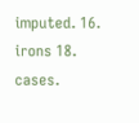imputed. 16. irons 18. cases.